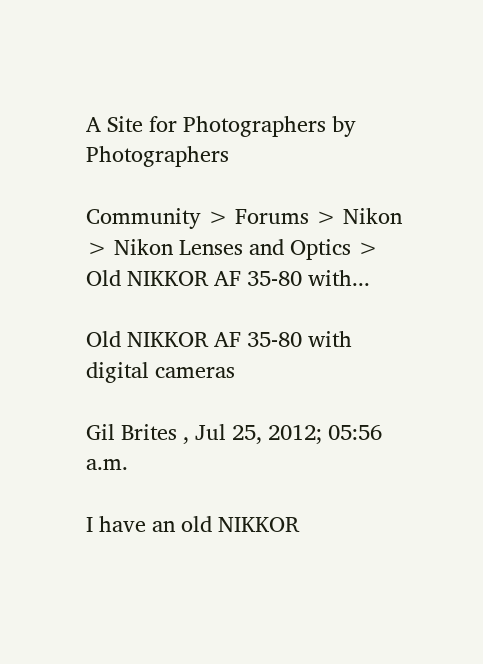A Site for Photographers by Photographers

Community > Forums > Nikon > Nikon Lenses and Optics > Old NIKKOR AF 35-80 with...

Old NIKKOR AF 35-80 with digital cameras

Gil Brites , Jul 25, 2012; 05:56 a.m.

I have an old NIKKOR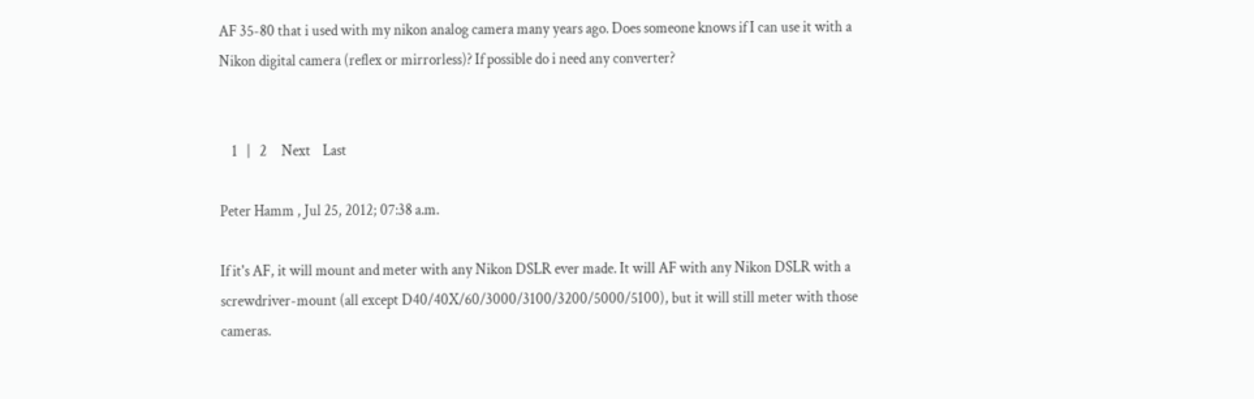AF 35-80 that i used with my nikon analog camera many years ago. Does someone knows if I can use it with a Nikon digital camera (reflex or mirrorless)? If possible do i need any converter?


    1   |   2     Next    Last

Peter Hamm , Jul 25, 2012; 07:38 a.m.

If it's AF, it will mount and meter with any Nikon DSLR ever made. It will AF with any Nikon DSLR with a screwdriver-mount (all except D40/40X/60/3000/3100/3200/5000/5100), but it will still meter with those cameras.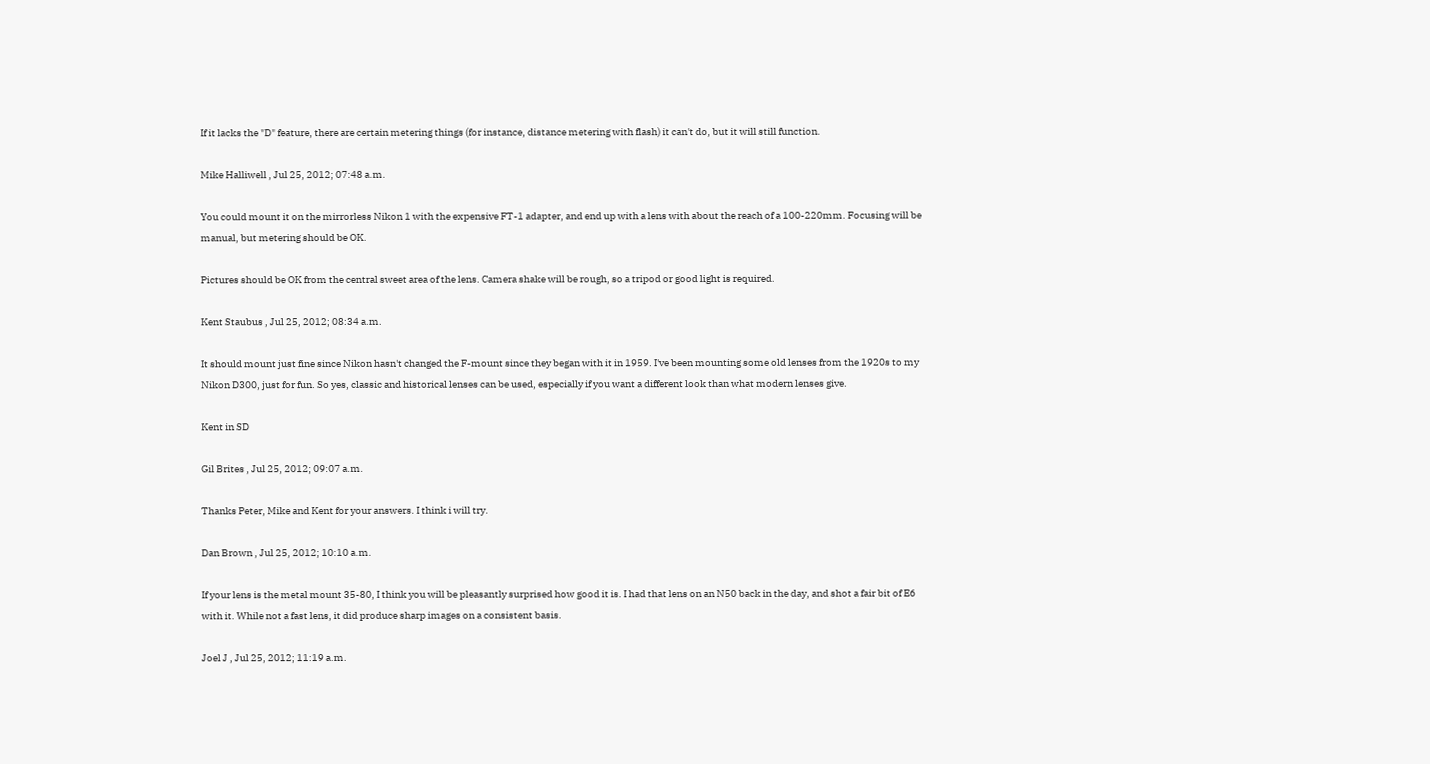If it lacks the "D" feature, there are certain metering things (for instance, distance metering with flash) it can't do, but it will still function.

Mike Halliwell , Jul 25, 2012; 07:48 a.m.

You could mount it on the mirrorless Nikon 1 with the expensive FT-1 adapter, and end up with a lens with about the reach of a 100-220mm. Focusing will be manual, but metering should be OK.

Pictures should be OK from the central sweet area of the lens. Camera shake will be rough, so a tripod or good light is required.

Kent Staubus , Jul 25, 2012; 08:34 a.m.

It should mount just fine since Nikon hasn't changed the F-mount since they began with it in 1959. I've been mounting some old lenses from the 1920s to my Nikon D300, just for fun. So yes, classic and historical lenses can be used, especially if you want a different look than what modern lenses give.

Kent in SD

Gil Brites , Jul 25, 2012; 09:07 a.m.

Thanks Peter, Mike and Kent for your answers. I think i will try.

Dan Brown , Jul 25, 2012; 10:10 a.m.

If your lens is the metal mount 35-80, I think you will be pleasantly surprised how good it is. I had that lens on an N50 back in the day, and shot a fair bit of E6 with it. While not a fast lens, it did produce sharp images on a consistent basis.

Joel J , Jul 25, 2012; 11:19 a.m.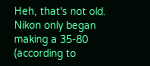Heh, that's not old. Nikon only began making a 35-80 (according to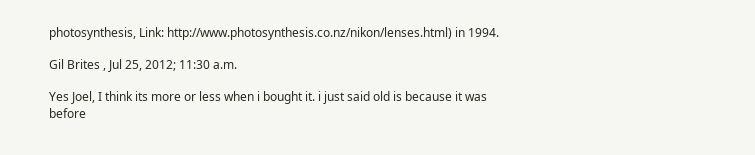photosynthesis, Link: http://www.photosynthesis.co.nz/nikon/lenses.html) in 1994.

Gil Brites , Jul 25, 2012; 11:30 a.m.

Yes Joel, I think its more or less when i bought it. i just said old is because it was before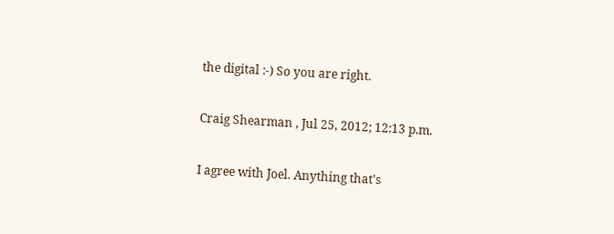the digital :-) So you are right.

Craig Shearman , Jul 25, 2012; 12:13 p.m.

I agree with Joel. Anything that's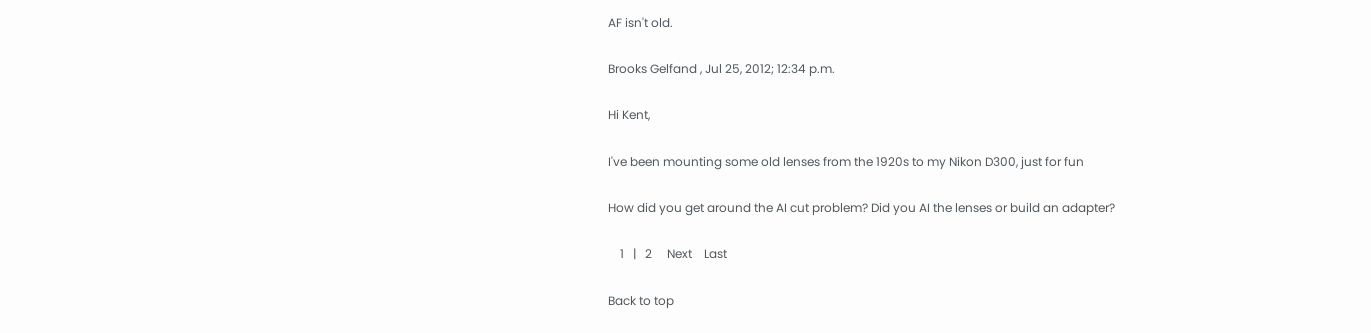AF isn't old.

Brooks Gelfand , Jul 25, 2012; 12:34 p.m.

Hi Kent,

I've been mounting some old lenses from the 1920s to my Nikon D300, just for fun

How did you get around the AI cut problem? Did you AI the lenses or build an adapter?

    1   |   2     Next    Last

Back to top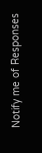Notify me of Responses